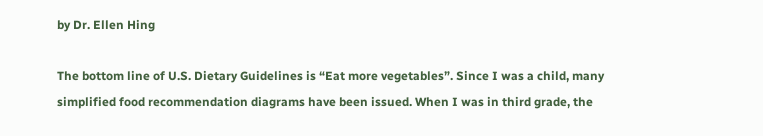by Dr. Ellen Hing

The bottom line of U.S. Dietary Guidelines is “Eat more vegetables”. Since I was a child, many simplified food recommendation diagrams have been issued. When I was in third grade, the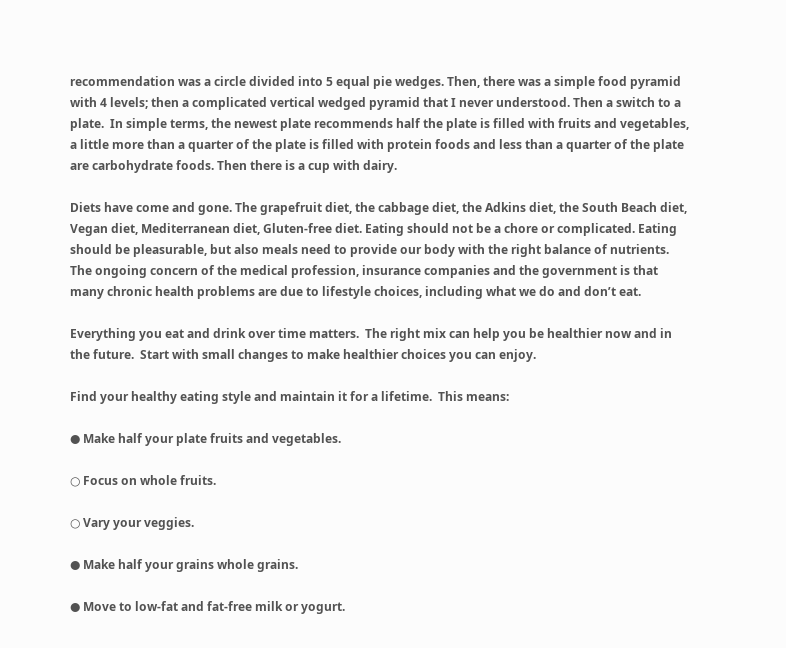recommendation was a circle divided into 5 equal pie wedges. Then, there was a simple food pyramid with 4 levels; then a complicated vertical wedged pyramid that I never understood. Then a switch to a plate.  In simple terms, the newest plate recommends half the plate is filled with fruits and vegetables, a little more than a quarter of the plate is filled with protein foods and less than a quarter of the plate are carbohydrate foods. Then there is a cup with dairy.

Diets have come and gone. The grapefruit diet, the cabbage diet, the Adkins diet, the South Beach diet, Vegan diet, Mediterranean diet, Gluten-free diet. Eating should not be a chore or complicated. Eating should be pleasurable, but also meals need to provide our body with the right balance of nutrients. The ongoing concern of the medical profession, insurance companies and the government is that many chronic health problems are due to lifestyle choices, including what we do and don’t eat.

Everything you eat and drink over time matters.  The right mix can help you be healthier now and in the future.  Start with small changes to make healthier choices you can enjoy.

Find your healthy eating style and maintain it for a lifetime.  This means:

● Make half your plate fruits and vegetables.

○ Focus on whole fruits.

○ Vary your veggies.

● Make half your grains whole grains.

● Move to low-fat and fat-free milk or yogurt.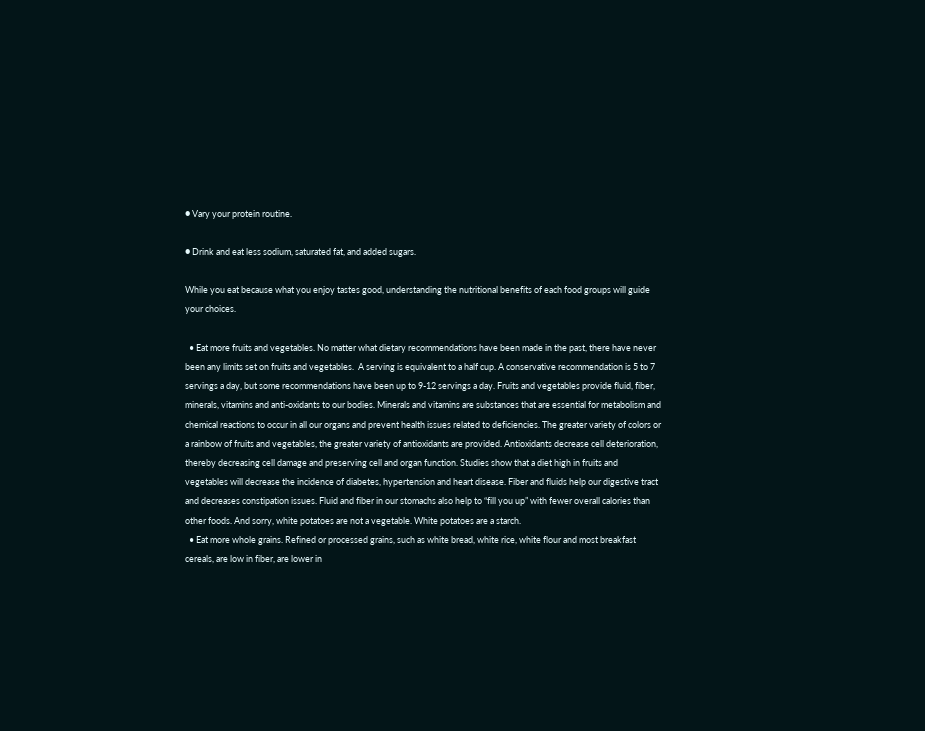● Vary your protein routine.

● Drink and eat less sodium, saturated fat, and added sugars.

While you eat because what you enjoy tastes good, understanding the nutritional benefits of each food groups will guide your choices.

  • Eat more fruits and vegetables. No matter what dietary recommendations have been made in the past, there have never been any limits set on fruits and vegetables.  A serving is equivalent to a half cup. A conservative recommendation is 5 to 7 servings a day, but some recommendations have been up to 9-12 servings a day. Fruits and vegetables provide fluid, fiber, minerals, vitamins and anti-oxidants to our bodies. Minerals and vitamins are substances that are essential for metabolism and chemical reactions to occur in all our organs and prevent health issues related to deficiencies. The greater variety of colors or a rainbow of fruits and vegetables, the greater variety of antioxidants are provided. Antioxidants decrease cell deterioration, thereby decreasing cell damage and preserving cell and organ function. Studies show that a diet high in fruits and vegetables will decrease the incidence of diabetes, hypertension and heart disease. Fiber and fluids help our digestive tract and decreases constipation issues. Fluid and fiber in our stomachs also help to “fill you up” with fewer overall calories than other foods. And sorry, white potatoes are not a vegetable. White potatoes are a starch.
  • Eat more whole grains. Refined or processed grains, such as white bread, white rice, white flour and most breakfast cereals, are low in fiber, are lower in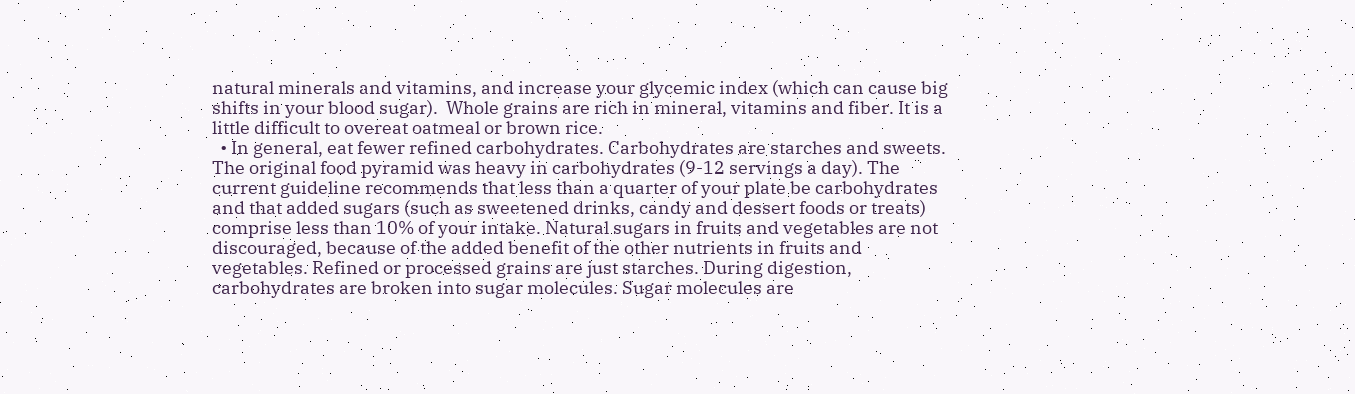natural minerals and vitamins, and increase your glycemic index (which can cause big shifts in your blood sugar).  Whole grains are rich in mineral, vitamins and fiber. It is a little difficult to overeat oatmeal or brown rice.
  • In general, eat fewer refined carbohydrates. Carbohydrates are starches and sweets. The original food pyramid was heavy in carbohydrates (9-12 servings a day). The current guideline recommends that less than a quarter of your plate be carbohydrates and that added sugars (such as sweetened drinks, candy and dessert foods or treats) comprise less than 10% of your intake. Natural sugars in fruits and vegetables are not discouraged, because of the added benefit of the other nutrients in fruits and vegetables. Refined or processed grains are just starches. During digestion, carbohydrates are broken into sugar molecules. Sugar molecules are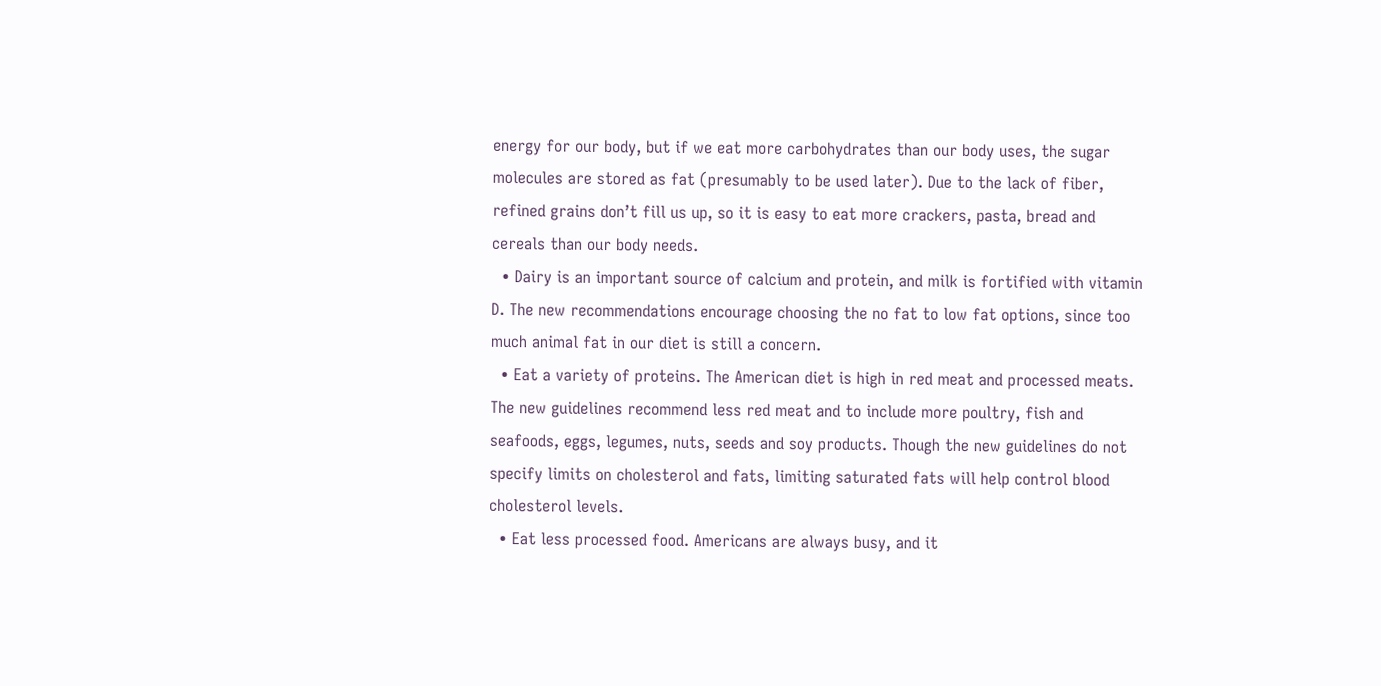energy for our body, but if we eat more carbohydrates than our body uses, the sugar molecules are stored as fat (presumably to be used later). Due to the lack of fiber, refined grains don’t fill us up, so it is easy to eat more crackers, pasta, bread and cereals than our body needs.
  • Dairy is an important source of calcium and protein, and milk is fortified with vitamin D. The new recommendations encourage choosing the no fat to low fat options, since too much animal fat in our diet is still a concern.
  • Eat a variety of proteins. The American diet is high in red meat and processed meats. The new guidelines recommend less red meat and to include more poultry, fish and seafoods, eggs, legumes, nuts, seeds and soy products. Though the new guidelines do not specify limits on cholesterol and fats, limiting saturated fats will help control blood cholesterol levels.
  • Eat less processed food. Americans are always busy, and it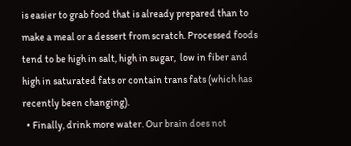is easier to grab food that is already prepared than to make a meal or a dessert from scratch. Processed foods tend to be high in salt, high in sugar,  low in fiber and  high in saturated fats or contain trans fats (which has recently been changing).
  • Finally, drink more water. Our brain does not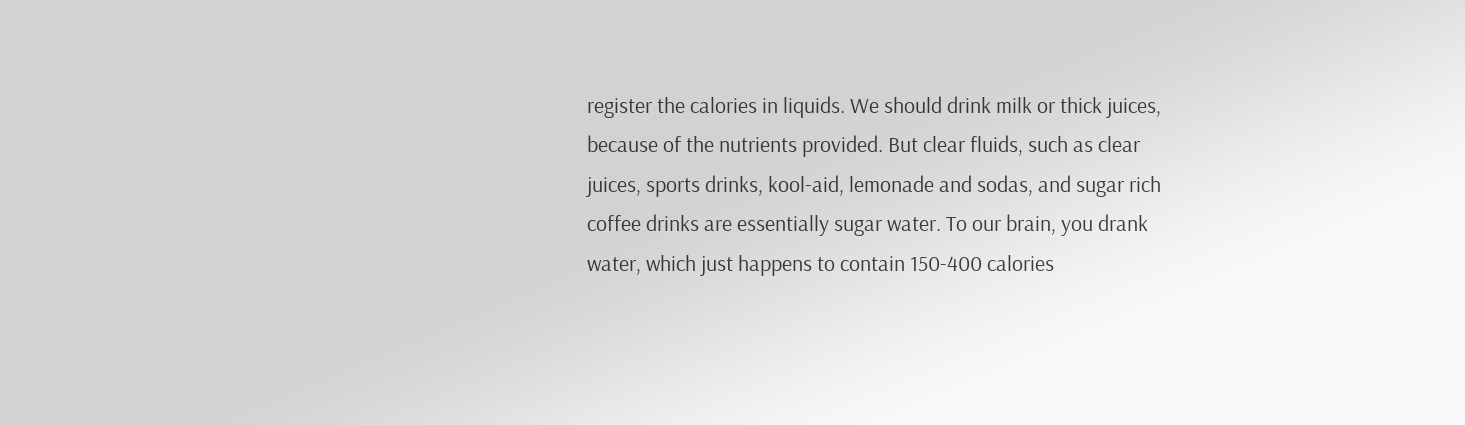register the calories in liquids. We should drink milk or thick juices, because of the nutrients provided. But clear fluids, such as clear juices, sports drinks, kool-aid, lemonade and sodas, and sugar rich coffee drinks are essentially sugar water. To our brain, you drank water, which just happens to contain 150-400 calories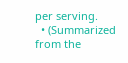per serving.
  • (Summarized from the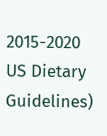2015-2020 US Dietary Guidelines)